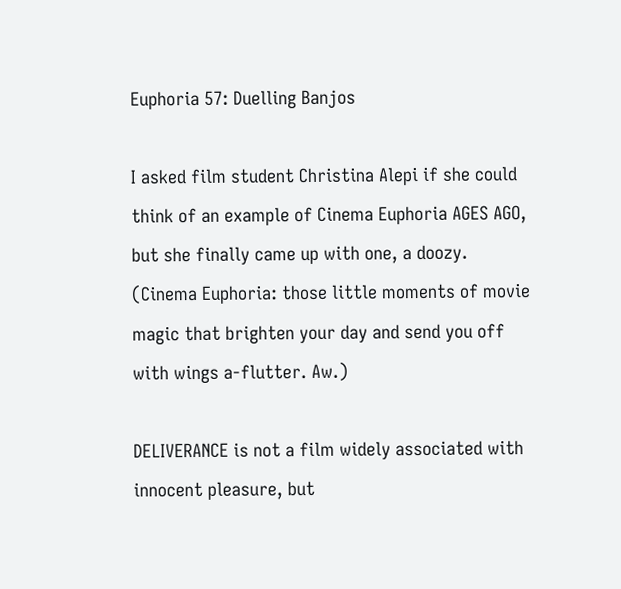Euphoria 57: Duelling Banjos

I asked film student Christina Alepi if she could think of an example of Cinema Euphoria AGES AGO, but she finally came up with one, a doozy. (Cinema Euphoria: those little moments of movie magic that brighten your day and send you off with wings a-flutter. Aw.)

DELIVERANCE is not a film widely associated with innocent pleasure, but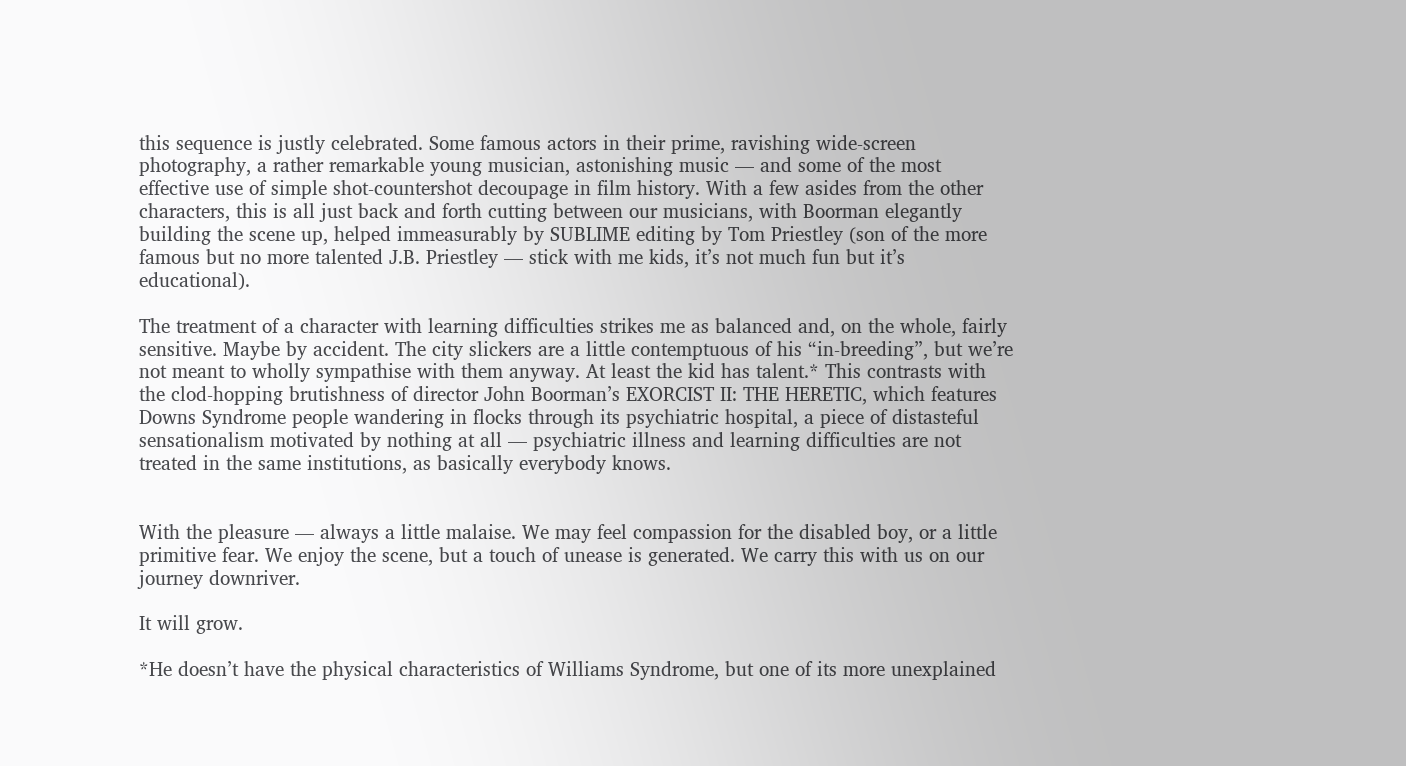this sequence is justly celebrated. Some famous actors in their prime, ravishing wide-screen photography, a rather remarkable young musician, astonishing music — and some of the most effective use of simple shot-countershot decoupage in film history. With a few asides from the other characters, this is all just back and forth cutting between our musicians, with Boorman elegantly building the scene up, helped immeasurably by SUBLIME editing by Tom Priestley (son of the more famous but no more talented J.B. Priestley — stick with me kids, it’s not much fun but it’s educational).

The treatment of a character with learning difficulties strikes me as balanced and, on the whole, fairly sensitive. Maybe by accident. The city slickers are a little contemptuous of his “in-breeding”, but we’re not meant to wholly sympathise with them anyway. At least the kid has talent.* This contrasts with the clod-hopping brutishness of director John Boorman’s EXORCIST II: THE HERETIC, which features Downs Syndrome people wandering in flocks through its psychiatric hospital, a piece of distasteful sensationalism motivated by nothing at all — psychiatric illness and learning difficulties are not treated in the same institutions, as basically everybody knows.


With the pleasure — always a little malaise. We may feel compassion for the disabled boy, or a little primitive fear. We enjoy the scene, but a touch of unease is generated. We carry this with us on our journey downriver.

It will grow.

*He doesn’t have the physical characteristics of Williams Syndrome, but one of its more unexplained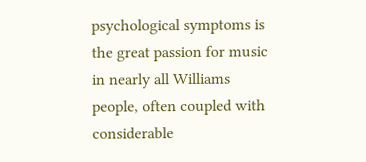psychological symptoms is the great passion for music in nearly all Williams people, often coupled with considerable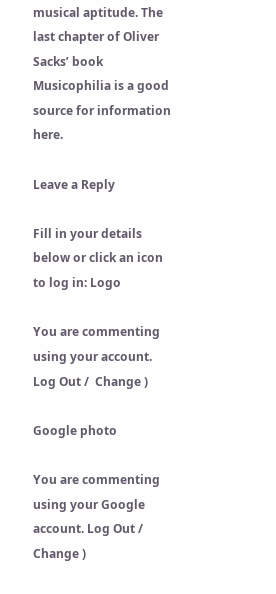musical aptitude. The last chapter of Oliver Sacks’ book Musicophilia is a good source for information here.

Leave a Reply

Fill in your details below or click an icon to log in: Logo

You are commenting using your account. Log Out /  Change )

Google photo

You are commenting using your Google account. Log Out /  Change )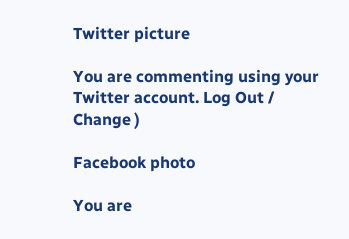Twitter picture

You are commenting using your Twitter account. Log Out /  Change )

Facebook photo

You are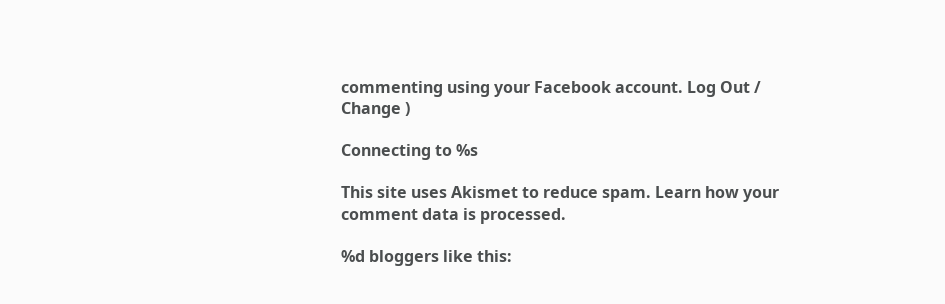commenting using your Facebook account. Log Out /  Change )

Connecting to %s

This site uses Akismet to reduce spam. Learn how your comment data is processed.

%d bloggers like this: